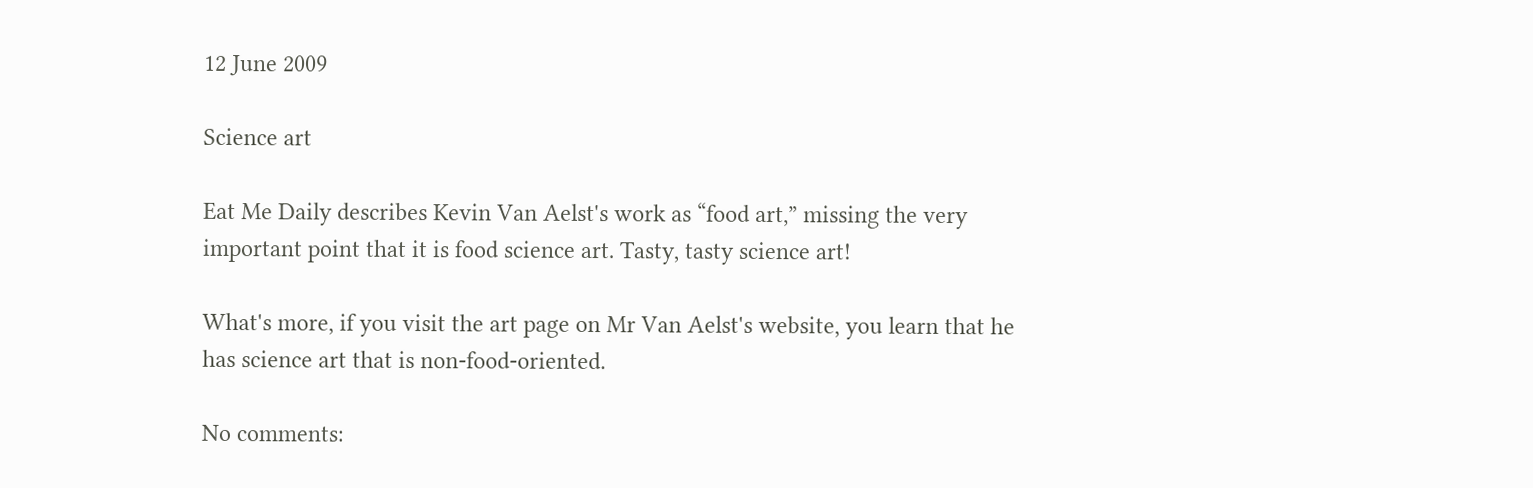12 June 2009

Science art

Eat Me Daily describes Kevin Van Aelst's work as “food art,” missing the very important point that it is food science art. Tasty, tasty science art!

What's more, if you visit the art page on Mr Van Aelst's website, you learn that he has science art that is non-food-oriented.

No comments: